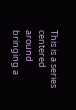This is a series centered around bringing a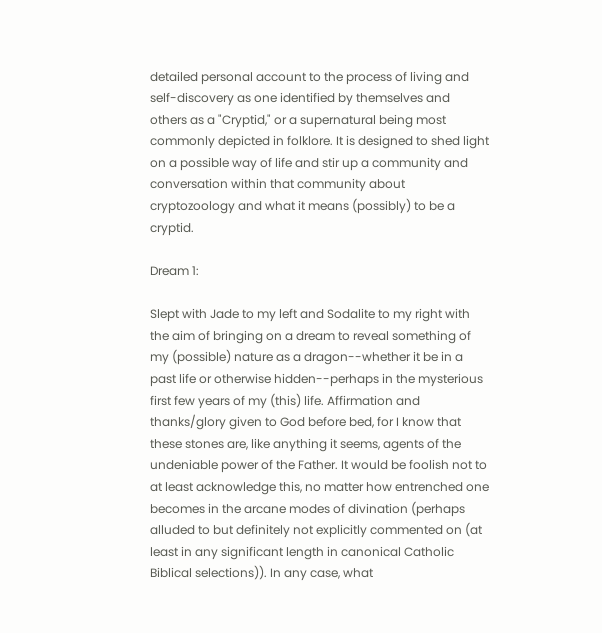detailed personal account to the process of living and self-discovery as one identified by themselves and others as a "Cryptid," or a supernatural being most commonly depicted in folklore. It is designed to shed light on a possible way of life and stir up a community and conversation within that community about cryptozoology and what it means (possibly) to be a cryptid.

Dream 1:

Slept with Jade to my left and Sodalite to my right with the aim of bringing on a dream to reveal something of my (possible) nature as a dragon--whether it be in a past life or otherwise hidden--perhaps in the mysterious first few years of my (this) life. Affirmation and thanks/glory given to God before bed, for I know that these stones are, like anything it seems, agents of the undeniable power of the Father. It would be foolish not to at least acknowledge this, no matter how entrenched one becomes in the arcane modes of divination (perhaps alluded to but definitely not explicitly commented on (at least in any significant length in canonical Catholic Biblical selections)). In any case, what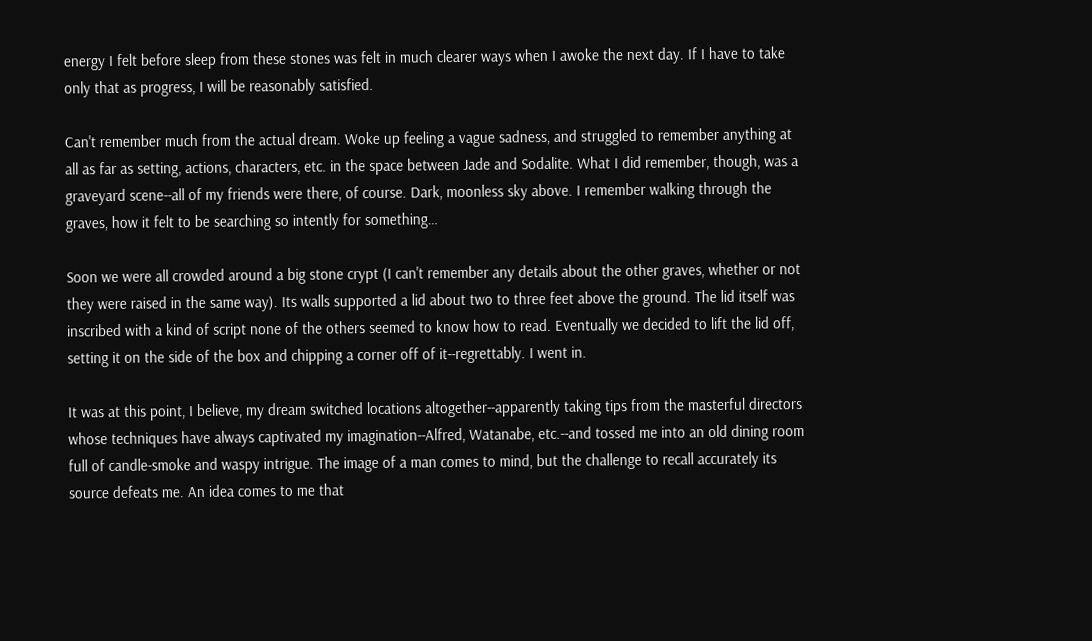energy I felt before sleep from these stones was felt in much clearer ways when I awoke the next day. If I have to take only that as progress, I will be reasonably satisfied.

Can't remember much from the actual dream. Woke up feeling a vague sadness, and struggled to remember anything at all as far as setting, actions, characters, etc. in the space between Jade and Sodalite. What I did remember, though, was a graveyard scene--all of my friends were there, of course. Dark, moonless sky above. I remember walking through the graves, how it felt to be searching so intently for something…

Soon we were all crowded around a big stone crypt (I can't remember any details about the other graves, whether or not they were raised in the same way). Its walls supported a lid about two to three feet above the ground. The lid itself was inscribed with a kind of script none of the others seemed to know how to read. Eventually we decided to lift the lid off, setting it on the side of the box and chipping a corner off of it--regrettably. I went in.

It was at this point, I believe, my dream switched locations altogether--apparently taking tips from the masterful directors whose techniques have always captivated my imagination--Alfred, Watanabe, etc.--and tossed me into an old dining room full of candle-smoke and waspy intrigue. The image of a man comes to mind, but the challenge to recall accurately its source defeats me. An idea comes to me that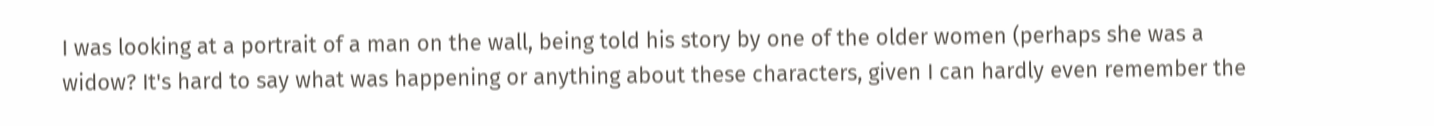I was looking at a portrait of a man on the wall, being told his story by one of the older women (perhaps she was a widow? It's hard to say what was happening or anything about these characters, given I can hardly even remember the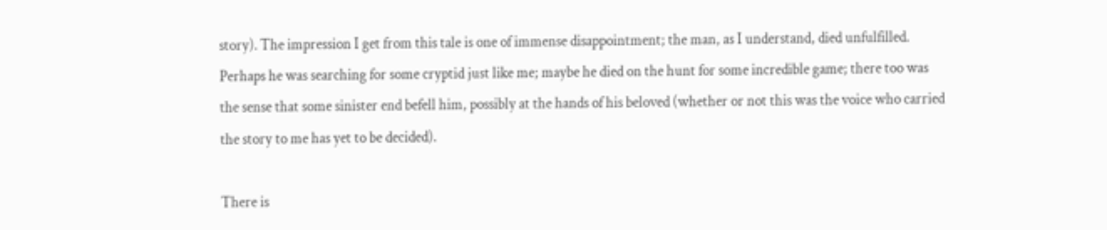story). The impression I get from this tale is one of immense disappointment; the man, as I understand, died unfulfilled. Perhaps he was searching for some cryptid just like me; maybe he died on the hunt for some incredible game; there too was the sense that some sinister end befell him, possibly at the hands of his beloved (whether or not this was the voice who carried the story to me has yet to be decided).

There is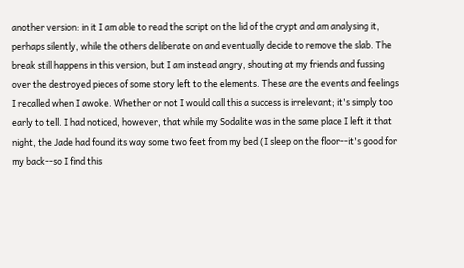another version: in it I am able to read the script on the lid of the crypt and am analysing it, perhaps silently, while the others deliberate on and eventually decide to remove the slab. The break still happens in this version, but I am instead angry, shouting at my friends and fussing over the destroyed pieces of some story left to the elements. These are the events and feelings I recalled when I awoke. Whether or not I would call this a success is irrelevant; it's simply too early to tell. I had noticed, however, that while my Sodalite was in the same place I left it that night, the Jade had found its way some two feet from my bed (I sleep on the floor--it's good for my back--so I find this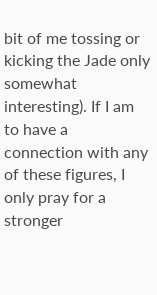bit of me tossing or kicking the Jade only somewhat interesting). If I am to have a connection with any of these figures, I only pray for a stronger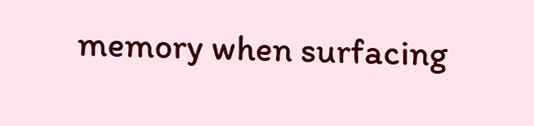memory when surfacing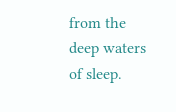from the deep waters of sleep.